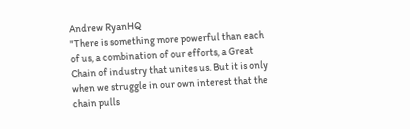Andrew RyanHQ
"There is something more powerful than each of us, a combination of our efforts, a Great Chain of industry that unites us. But it is only when we struggle in our own interest that the chain pulls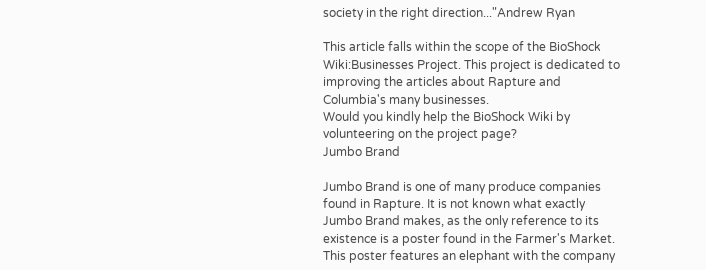society in the right direction..."Andrew Ryan

This article falls within the scope of the BioShock Wiki:Businesses Project. This project is dedicated to improving the articles about Rapture and Columbia's many businesses.
Would you kindly help the BioShock Wiki by volunteering on the project page?
Jumbo Brand

Jumbo Brand is one of many produce companies found in Rapture. It is not known what exactly Jumbo Brand makes, as the only reference to its existence is a poster found in the Farmer's Market. This poster features an elephant with the company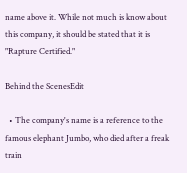name above it. While not much is know about this company, it should be stated that it is "Rapture Certified."

Behind the ScenesEdit

  • The company's name is a reference to the famous elephant Jumbo, who died after a freak train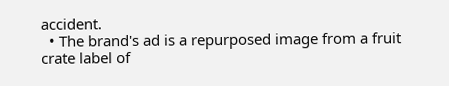accident.
  • The brand's ad is a repurposed image from a fruit crate label of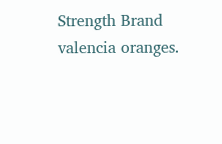Strength Brand valencia oranges.